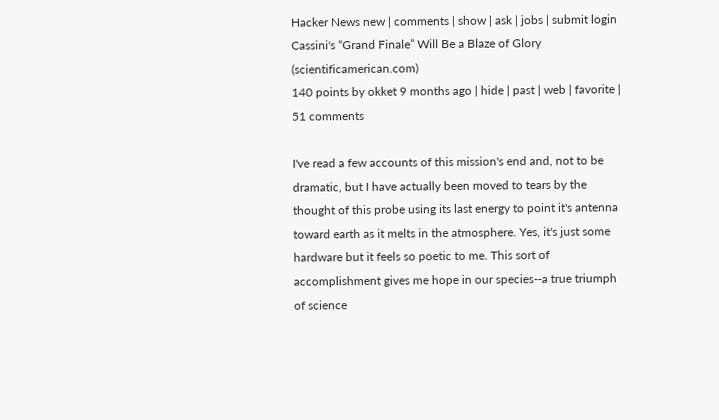Hacker News new | comments | show | ask | jobs | submit login
Cassini's “Grand Finale” Will Be a Blaze of Glory (scientificamerican.com)
140 points by okket 9 months ago | hide | past | web | favorite | 51 comments

I've read a few accounts of this mission's end and, not to be dramatic, but I have actually been moved to tears by the thought of this probe using its last energy to point it's antenna toward earth as it melts in the atmosphere. Yes, it's just some hardware but it feels so poetic to me. This sort of accomplishment gives me hope in our species--a true triumph of science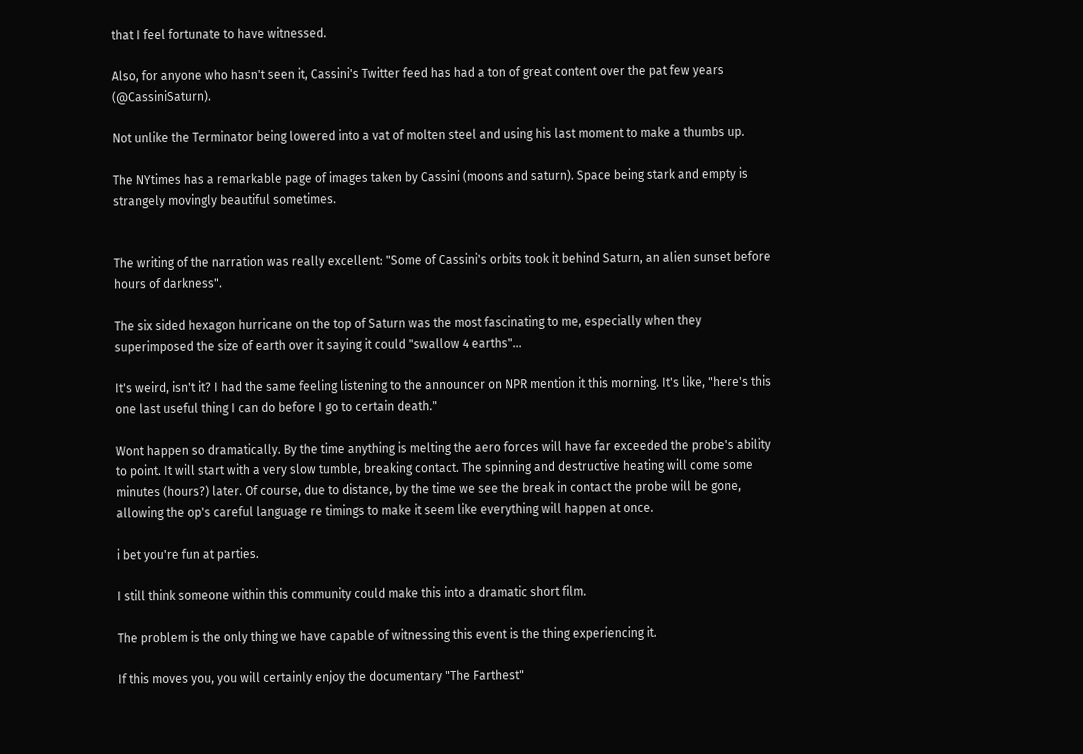that I feel fortunate to have witnessed.

Also, for anyone who hasn't seen it, Cassini's Twitter feed has had a ton of great content over the pat few years (@CassiniSaturn).

Not unlike the Terminator being lowered into a vat of molten steel and using his last moment to make a thumbs up.

The NYtimes has a remarkable page of images taken by Cassini (moons and saturn). Space being stark and empty is strangely movingly beautiful sometimes.


The writing of the narration was really excellent: "Some of Cassini's orbits took it behind Saturn, an alien sunset before hours of darkness".

The six sided hexagon hurricane on the top of Saturn was the most fascinating to me, especially when they superimposed the size of earth over it saying it could "swallow 4 earths"...

It's weird, isn't it? I had the same feeling listening to the announcer on NPR mention it this morning. It's like, "here's this one last useful thing I can do before I go to certain death."

Wont happen so dramatically. By the time anything is melting the aero forces will have far exceeded the probe's ability to point. It will start with a very slow tumble, breaking contact. The spinning and destructive heating will come some minutes (hours?) later. Of course, due to distance, by the time we see the break in contact the probe will be gone, allowing the op's careful language re timings to make it seem like everything will happen at once.

i bet you're fun at parties.

I still think someone within this community could make this into a dramatic short film.

The problem is the only thing we have capable of witnessing this event is the thing experiencing it.

If this moves you, you will certainly enjoy the documentary "The Farthest"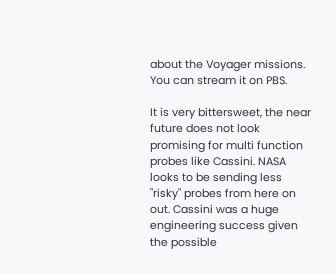about the Voyager missions. You can stream it on PBS.

It is very bittersweet, the near future does not look promising for multi function probes like Cassini. NASA looks to be sending less "risky" probes from here on out. Cassini was a huge engineering success given the possible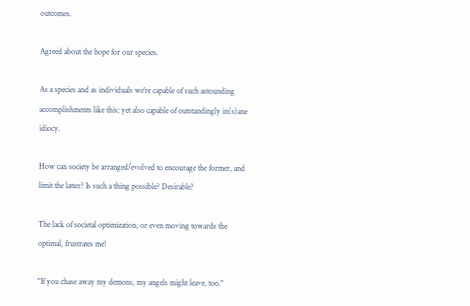outcomes.

Agreed about the hope for our species.

As a species and as individuals we're capable of such astounding accomplishments like this; yet also capable of outstandingly in(s)ane idiocy.

How can society be arranged/evolved to encourage the former, and limit the latter? Is such a thing possible? Desirable?

The lack of societal optimization, or even moving towards the optimal, frustrates me!

"If you chase away my demons, my angels might leave, too."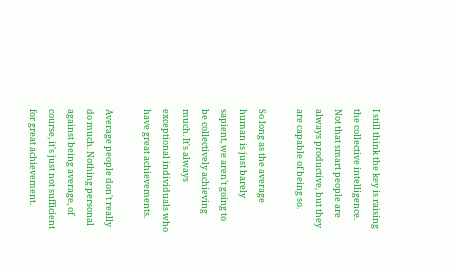I still think the key is raising the collective intelligence. Not that smart people are always productive, but they are capable of being so.

So long as the average human is just barely sapient, we aren't going to be collectively achieving much. It's always exceptional individuals who have great achievements.

Average people don't really do much. Nothing personal against being average, of course, it's just not sufficient for great achievement.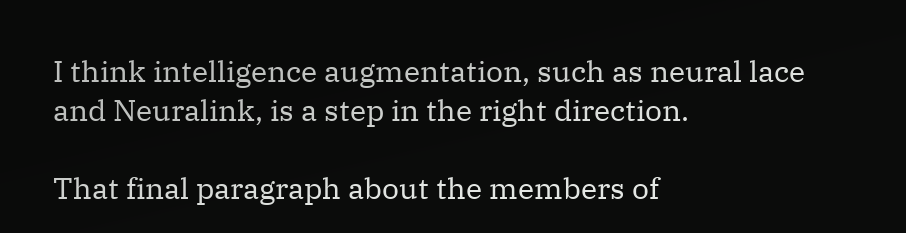I think intelligence augmentation, such as neural lace and Neuralink, is a step in the right direction.

That final paragraph about the members of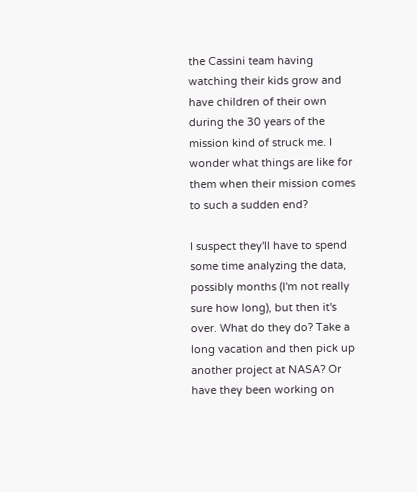the Cassini team having watching their kids grow and have children of their own during the 30 years of the mission kind of struck me. I wonder what things are like for them when their mission comes to such a sudden end?

I suspect they'll have to spend some time analyzing the data, possibly months (I'm not really sure how long), but then it's over. What do they do? Take a long vacation and then pick up another project at NASA? Or have they been working on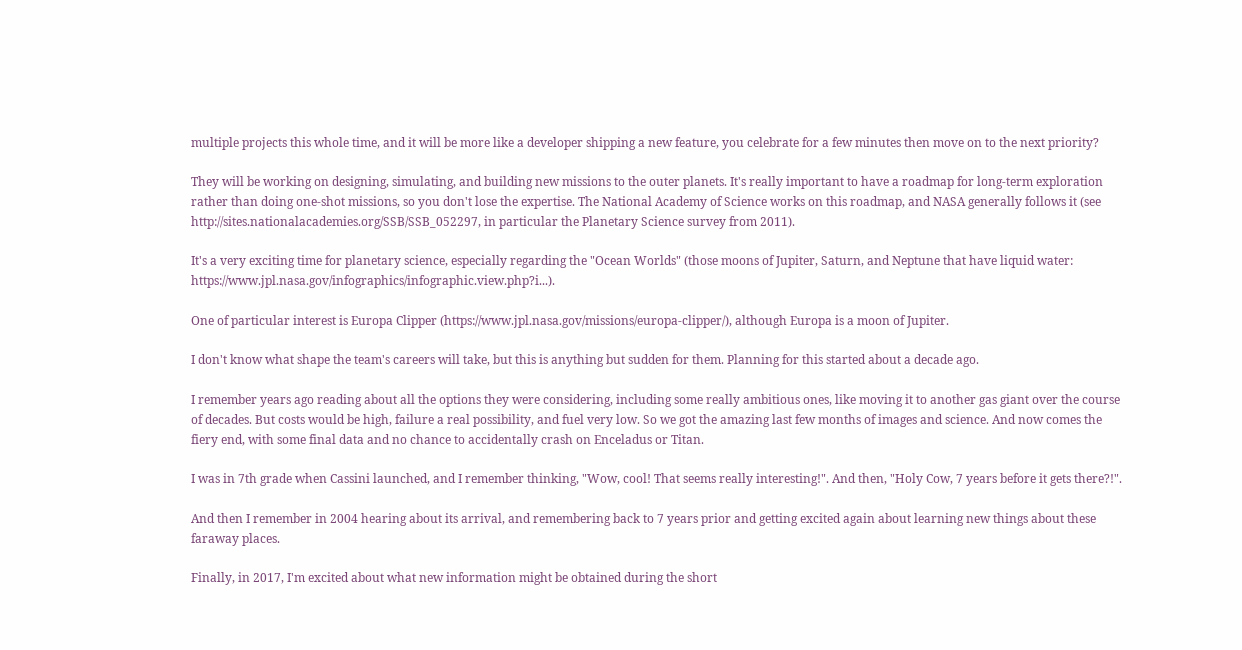multiple projects this whole time, and it will be more like a developer shipping a new feature, you celebrate for a few minutes then move on to the next priority?

They will be working on designing, simulating, and building new missions to the outer planets. It's really important to have a roadmap for long-term exploration rather than doing one-shot missions, so you don't lose the expertise. The National Academy of Science works on this roadmap, and NASA generally follows it (see http://sites.nationalacademies.org/SSB/SSB_052297, in particular the Planetary Science survey from 2011).

It's a very exciting time for planetary science, especially regarding the "Ocean Worlds" (those moons of Jupiter, Saturn, and Neptune that have liquid water: https://www.jpl.nasa.gov/infographics/infographic.view.php?i...).

One of particular interest is Europa Clipper (https://www.jpl.nasa.gov/missions/europa-clipper/), although Europa is a moon of Jupiter.

I don't know what shape the team's careers will take, but this is anything but sudden for them. Planning for this started about a decade ago.

I remember years ago reading about all the options they were considering, including some really ambitious ones, like moving it to another gas giant over the course of decades. But costs would be high, failure a real possibility, and fuel very low. So we got the amazing last few months of images and science. And now comes the fiery end, with some final data and no chance to accidentally crash on Enceladus or Titan.

I was in 7th grade when Cassini launched, and I remember thinking, "Wow, cool! That seems really interesting!". And then, "Holy Cow, 7 years before it gets there?!".

And then I remember in 2004 hearing about its arrival, and remembering back to 7 years prior and getting excited again about learning new things about these faraway places.

Finally, in 2017, I'm excited about what new information might be obtained during the short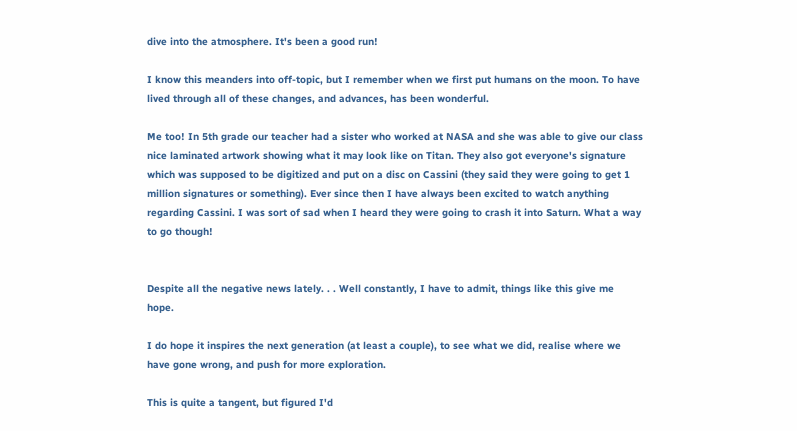dive into the atmosphere. It's been a good run!

I know this meanders into off-topic, but I remember when we first put humans on the moon. To have lived through all of these changes, and advances, has been wonderful.

Me too! In 5th grade our teacher had a sister who worked at NASA and she was able to give our class nice laminated artwork showing what it may look like on Titan. They also got everyone's signature which was supposed to be digitized and put on a disc on Cassini (they said they were going to get 1 million signatures or something). Ever since then I have always been excited to watch anything regarding Cassini. I was sort of sad when I heard they were going to crash it into Saturn. What a way to go though!


Despite all the negative news lately. . . Well constantly, I have to admit, things like this give me hope.

I do hope it inspires the next generation (at least a couple), to see what we did, realise where we have gone wrong, and push for more exploration.

This is quite a tangent, but figured I'd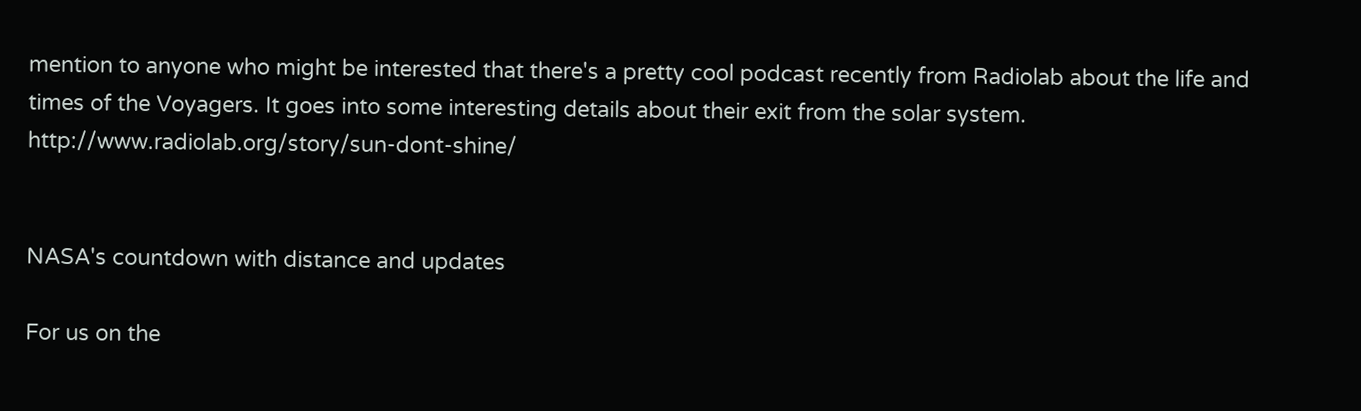mention to anyone who might be interested that there's a pretty cool podcast recently from Radiolab about the life and times of the Voyagers. It goes into some interesting details about their exit from the solar system. http://www.radiolab.org/story/sun-dont-shine/


NASA's countdown with distance and updates

For us on the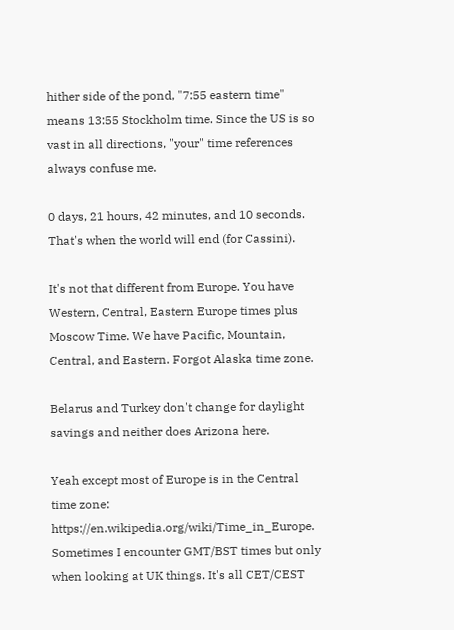hither side of the pond, "7:55 eastern time" means 13:55 Stockholm time. Since the US is so vast in all directions, "your" time references always confuse me.

0 days, 21 hours, 42 minutes, and 10 seconds. That's when the world will end (for Cassini).

It's not that different from Europe. You have Western, Central, Eastern Europe times plus Moscow Time. We have Pacific, Mountain, Central, and Eastern. Forgot Alaska time zone.

Belarus and Turkey don't change for daylight savings and neither does Arizona here.

Yeah except most of Europe is in the Central time zone: https://en.wikipedia.org/wiki/Time_in_Europe. Sometimes I encounter GMT/BST times but only when looking at UK things. It's all CET/CEST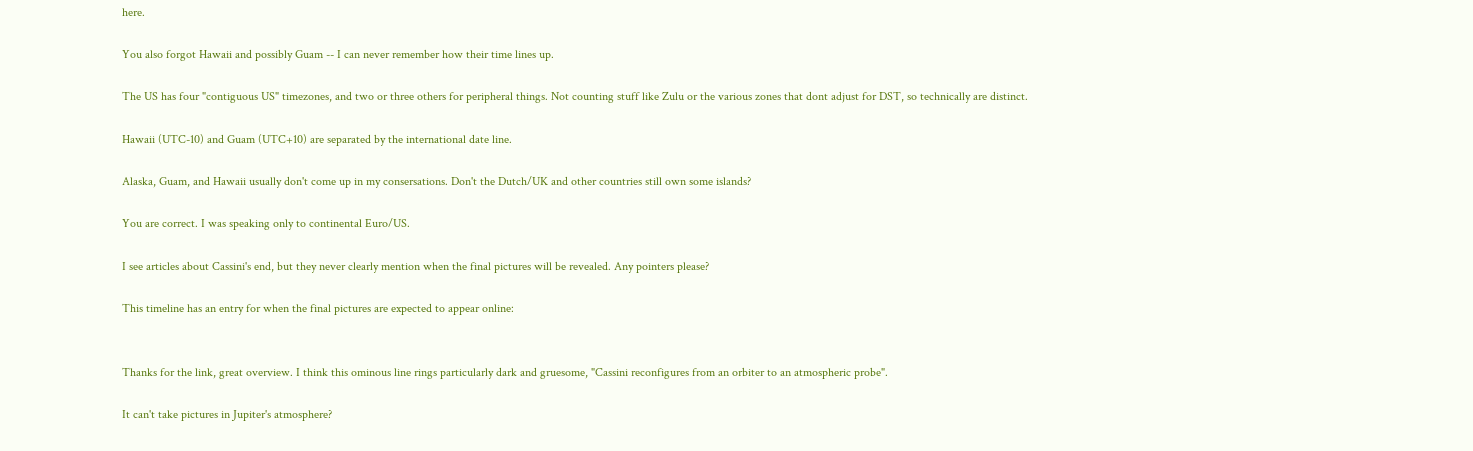here.

You also forgot Hawaii and possibly Guam -- I can never remember how their time lines up.

The US has four "contiguous US" timezones, and two or three others for peripheral things. Not counting stuff like Zulu or the various zones that dont adjust for DST, so technically are distinct.

Hawaii (UTC-10) and Guam (UTC+10) are separated by the international date line.

Alaska, Guam, and Hawaii usually don't come up in my consersations. Don't the Dutch/UK and other countries still own some islands?

You are correct. I was speaking only to continental Euro/US.

I see articles about Cassini's end, but they never clearly mention when the final pictures will be revealed. Any pointers please?

This timeline has an entry for when the final pictures are expected to appear online:


Thanks for the link, great overview. I think this ominous line rings particularly dark and gruesome, "Cassini reconfigures from an orbiter to an atmospheric probe".

It can't take pictures in Jupiter's atmosphere?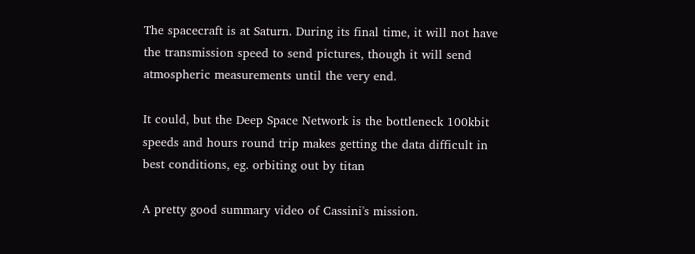The spacecraft is at Saturn. During its final time, it will not have the transmission speed to send pictures, though it will send atmospheric measurements until the very end.

It could, but the Deep Space Network is the bottleneck 100kbit speeds and hours round trip makes getting the data difficult in best conditions, eg. orbiting out by titan

A pretty good summary video of Cassini's mission.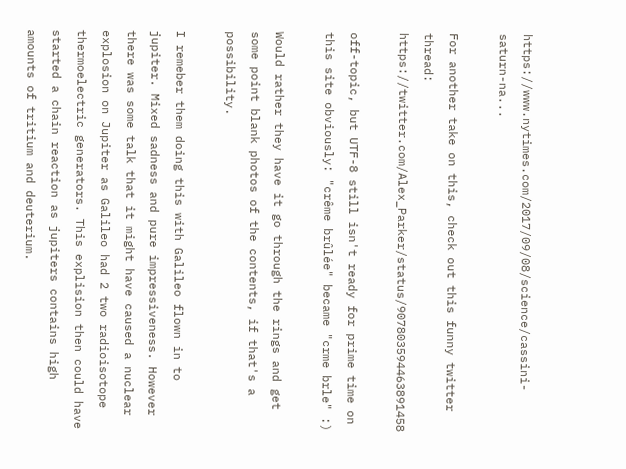https://www.nytimes.com/2017/09/08/science/cassini-saturn-na...

For another take on this, check out this funny twitter thread: https://twitter.com/Alex_Parker/status/907803594463891458

off-topic, but UTF-8 still isn't ready for prime time on this site obviously: "crême brûlée" became "crme brle" :)

Would rather they have it go through the rings and get some point blank photos of the contents, if that's a possibility.

I remeber them doing this with Galileo flown in to jupiter. Mixed sadness and pure impressiveness. However there was some talk that it might have caused a nuclear explosion on Jupiter as Galileo had 2 two radioisotope thermoelectric generators. This explision then could have started a chain reaction as jupiters contains high amounts of tritium and deuterium.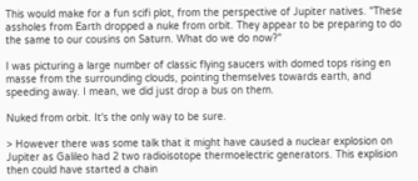This would make for a fun scifi plot, from the perspective of Jupiter natives. "These assholes from Earth dropped a nuke from orbit. They appear to be preparing to do the same to our cousins on Saturn. What do we do now?"

I was picturing a large number of classic flying saucers with domed tops rising en masse from the surrounding clouds, pointing themselves towards earth, and speeding away. I mean, we did just drop a bus on them.

Nuked from orbit. It's the only way to be sure.

> However there was some talk that it might have caused a nuclear explosion on Jupiter as Galileo had 2 two radioisotope thermoelectric generators. This explision then could have started a chain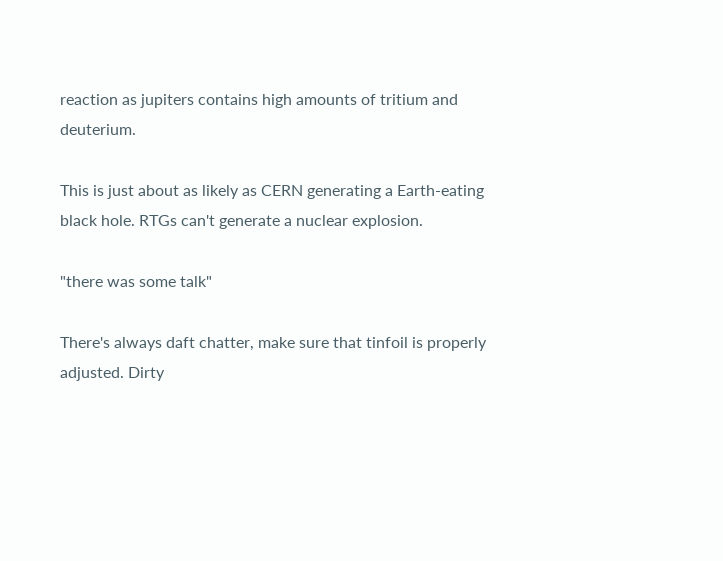reaction as jupiters contains high amounts of tritium and deuterium.

This is just about as likely as CERN generating a Earth-eating black hole. RTGs can't generate a nuclear explosion.

"there was some talk"

There's always daft chatter, make sure that tinfoil is properly adjusted. Dirty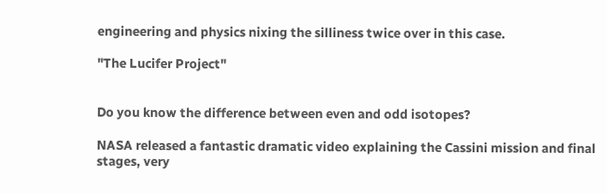engineering and physics nixing the silliness twice over in this case.

"The Lucifer Project"


Do you know the difference between even and odd isotopes?

NASA released a fantastic dramatic video explaining the Cassini mission and final stages, very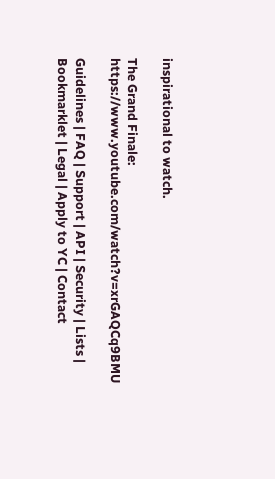inspirational to watch.

The Grand Finale: https://www.youtube.com/watch?v=xrGAQCq9BMU

Guidelines | FAQ | Support | API | Security | Lists | Bookmarklet | Legal | Apply to YC | Contact